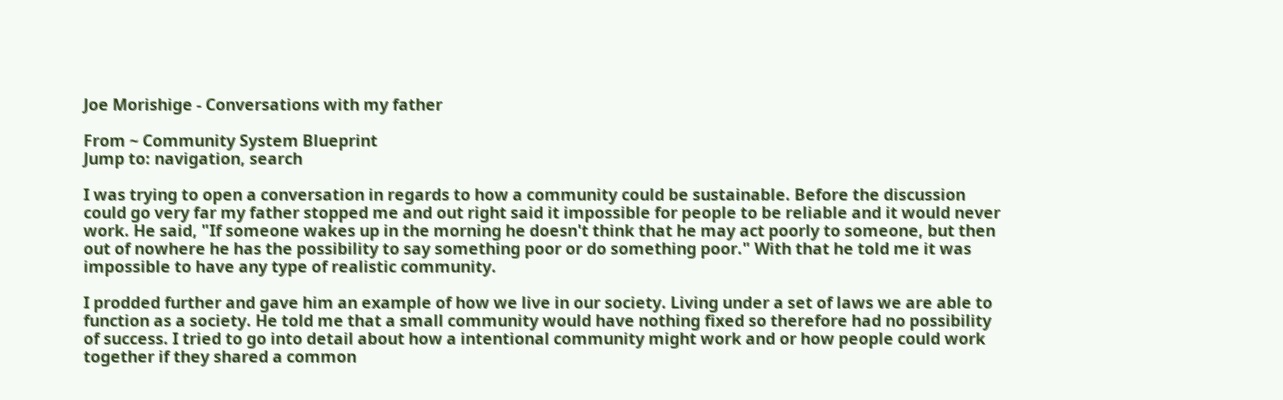Joe Morishige - Conversations with my father

From ~ Community System Blueprint
Jump to: navigation, search

I was trying to open a conversation in regards to how a community could be sustainable. Before the discussion could go very far my father stopped me and out right said it impossible for people to be reliable and it would never work. He said, "If someone wakes up in the morning he doesn't think that he may act poorly to someone, but then out of nowhere he has the possibility to say something poor or do something poor." With that he told me it was impossible to have any type of realistic community.

I prodded further and gave him an example of how we live in our society. Living under a set of laws we are able to function as a society. He told me that a small community would have nothing fixed so therefore had no possibility of success. I tried to go into detail about how a intentional community might work and or how people could work together if they shared a common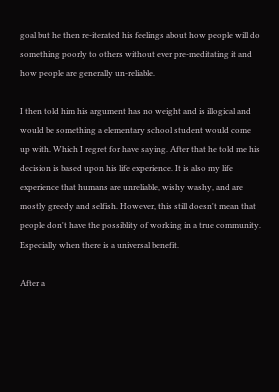goal but he then re-iterated his feelings about how people will do something poorly to others without ever pre-meditating it and how people are generally un-reliable.

I then told him his argument has no weight and is illogical and would be something a elementary school student would come up with. Which I regret for have saying. After that he told me his decision is based upon his life experience. It is also my life experience that humans are unreliable, wishy washy, and are mostly greedy and selfish. However, this still doesn't mean that people don't have the possiblity of working in a true community. Especially when there is a universal benefit.

After a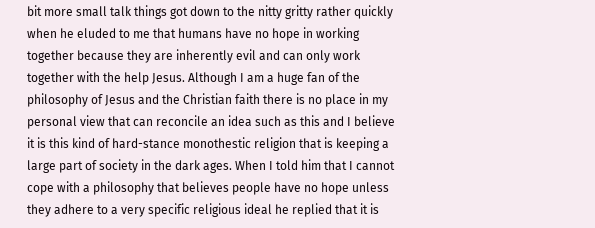bit more small talk things got down to the nitty gritty rather quickly when he eluded to me that humans have no hope in working together because they are inherently evil and can only work together with the help Jesus. Although I am a huge fan of the philosophy of Jesus and the Christian faith there is no place in my personal view that can reconcile an idea such as this and I believe it is this kind of hard-stance monothestic religion that is keeping a large part of society in the dark ages. When I told him that I cannot cope with a philosophy that believes people have no hope unless they adhere to a very specific religious ideal he replied that it is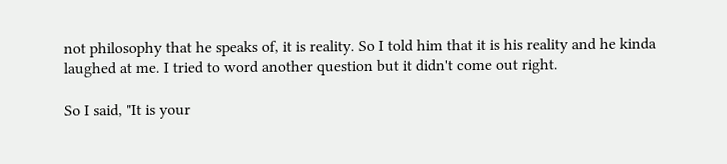not philosophy that he speaks of, it is reality. So I told him that it is his reality and he kinda laughed at me. I tried to word another question but it didn't come out right.

So I said, "It is your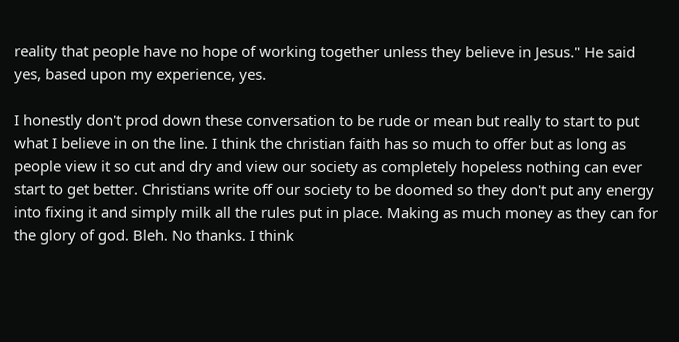reality that people have no hope of working together unless they believe in Jesus." He said yes, based upon my experience, yes.

I honestly don't prod down these conversation to be rude or mean but really to start to put what I believe in on the line. I think the christian faith has so much to offer but as long as people view it so cut and dry and view our society as completely hopeless nothing can ever start to get better. Christians write off our society to be doomed so they don't put any energy into fixing it and simply milk all the rules put in place. Making as much money as they can for the glory of god. Bleh. No thanks. I think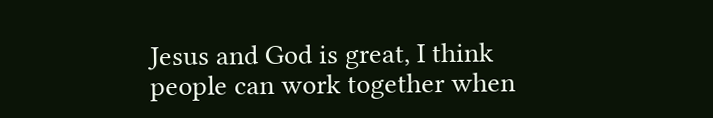Jesus and God is great, I think people can work together when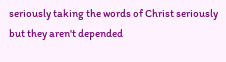seriously taking the words of Christ seriously but they aren't depended